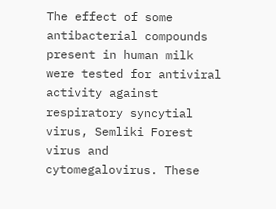The effect of some antibacterial compounds present in human milk were tested for antiviral activity against respiratory syncytial virus, Semliki Forest virus and cytomegalovirus. These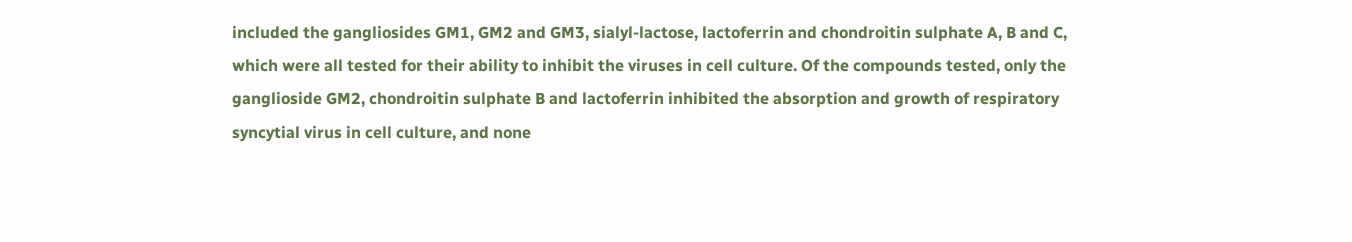included the gangliosides GM1, GM2 and GM3, sialyl-lactose, lactoferrin and chondroitin sulphate A, B and C, which were all tested for their ability to inhibit the viruses in cell culture. Of the compounds tested, only the ganglioside GM2, chondroitin sulphate B and lactoferrin inhibited the absorption and growth of respiratory syncytial virus in cell culture, and none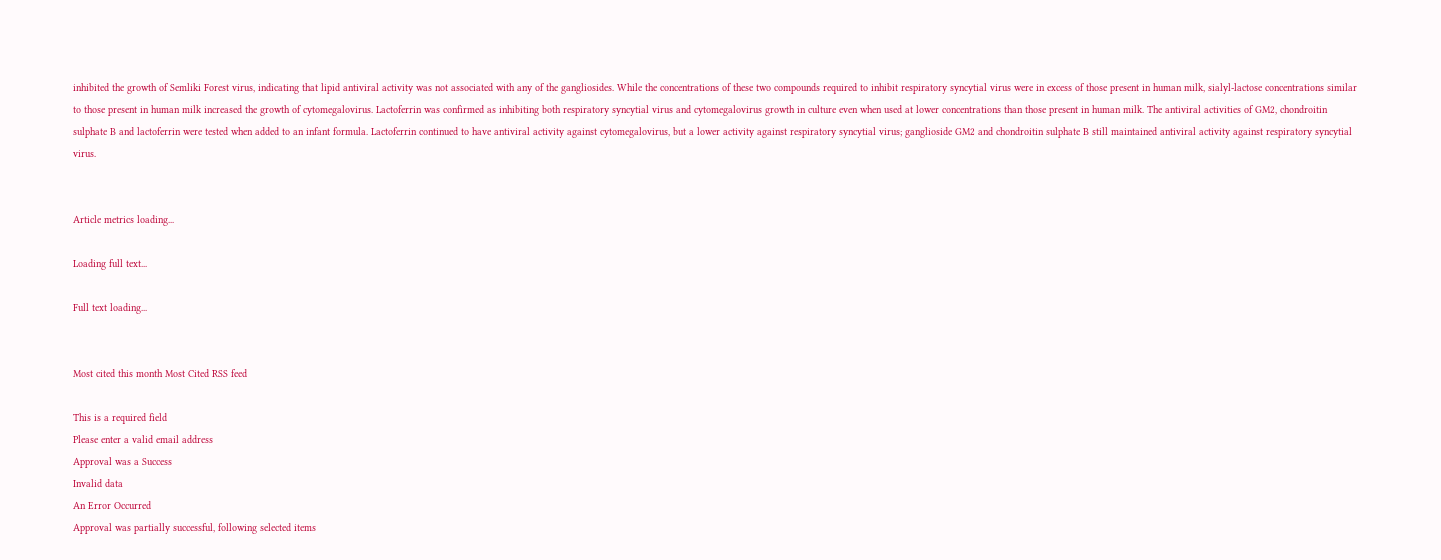inhibited the growth of Semliki Forest virus, indicating that lipid antiviral activity was not associated with any of the gangliosides. While the concentrations of these two compounds required to inhibit respiratory syncytial virus were in excess of those present in human milk, sialyl-lactose concentrations similar to those present in human milk increased the growth of cytomegalovirus. Lactoferrin was confirmed as inhibiting both respiratory syncytial virus and cytomegalovirus growth in culture even when used at lower concentrations than those present in human milk. The antiviral activities of GM2, chondroitin sulphate B and lactoferrin were tested when added to an infant formula. Lactoferrin continued to have antiviral activity against cytomegalovirus, but a lower activity against respiratory syncytial virus; ganglioside GM2 and chondroitin sulphate B still maintained antiviral activity against respiratory syncytial virus.


Article metrics loading...

Loading full text...

Full text loading...


Most cited this month Most Cited RSS feed

This is a required field
Please enter a valid email address
Approval was a Success
Invalid data
An Error Occurred
Approval was partially successful, following selected items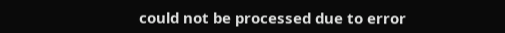could not be processed due to error